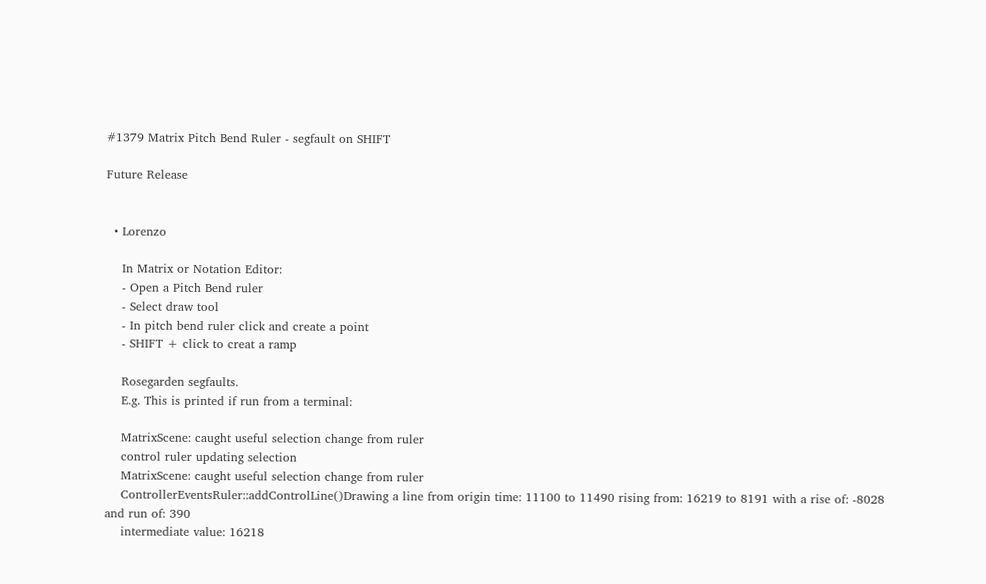#1379 Matrix Pitch Bend Ruler - segfault on SHIFT

Future Release


  • Lorenzo

    In Matrix or Notation Editor:
    - Open a Pitch Bend ruler
    - Select draw tool
    - In pitch bend ruler click and create a point
    - SHIFT + click to creat a ramp

    Rosegarden segfaults.
    E.g. This is printed if run from a terminal:

    MatrixScene: caught useful selection change from ruler
    control ruler updating selection
    MatrixScene: caught useful selection change from ruler
    ControllerEventsRuler::addControlLine()Drawing a line from origin time: 11100 to 11490 rising from: 16219 to 8191 with a rise of: -8028 and run of: 390
    intermediate value: 16218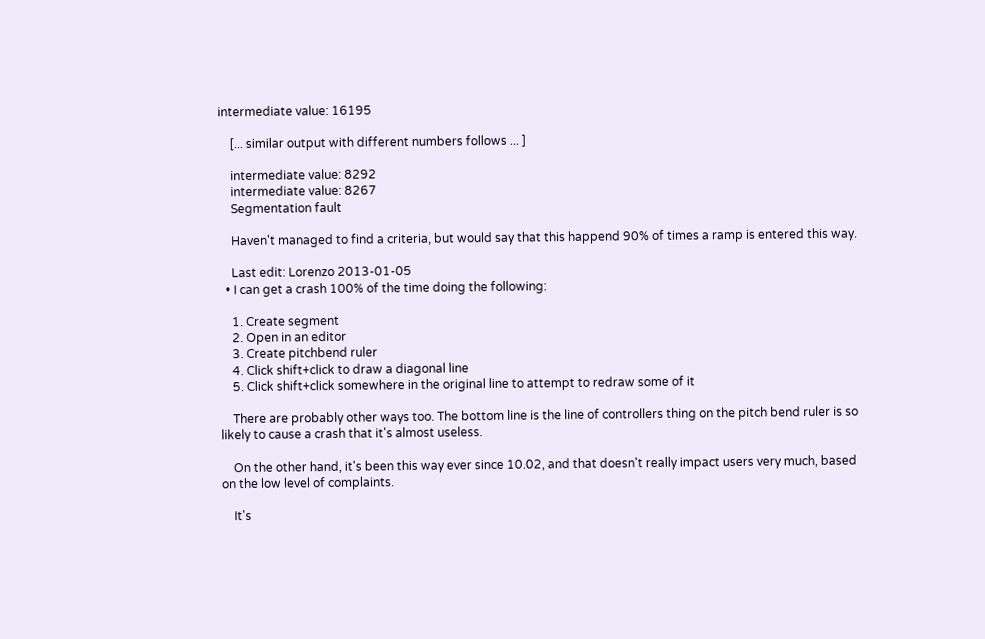intermediate value: 16195

    [... similar output with different numbers follows ... ]

    intermediate value: 8292
    intermediate value: 8267
    Segmentation fault

    Haven't managed to find a criteria, but would say that this happend 90% of times a ramp is entered this way.

    Last edit: Lorenzo 2013-01-05
  • I can get a crash 100% of the time doing the following:

    1. Create segment
    2. Open in an editor
    3. Create pitchbend ruler
    4. Click shift+click to draw a diagonal line
    5. Click shift+click somewhere in the original line to attempt to redraw some of it

    There are probably other ways too. The bottom line is the line of controllers thing on the pitch bend ruler is so likely to cause a crash that it's almost useless.

    On the other hand, it's been this way ever since 10.02, and that doesn't really impact users very much, based on the low level of complaints.

    It's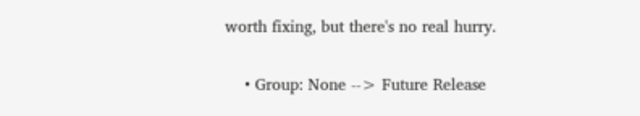worth fixing, but there's no real hurry.

    • Group: None --> Future Release